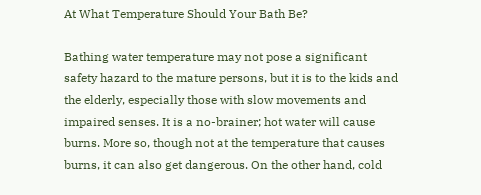At What Temperature Should Your Bath Be?

Bathing water temperature may not pose a significant safety hazard to the mature persons, but it is to the kids and the elderly, especially those with slow movements and impaired senses. It is a no-brainer; hot water will cause burns. More so, though not at the temperature that causes burns, it can also get dangerous. On the other hand, cold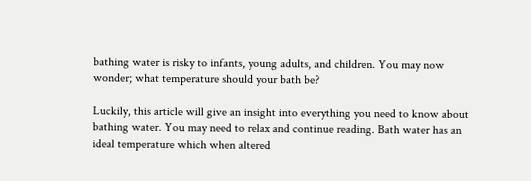bathing water is risky to infants, young adults, and children. You may now wonder; what temperature should your bath be?

Luckily, this article will give an insight into everything you need to know about bathing water. You may need to relax and continue reading. Bath water has an ideal temperature which when altered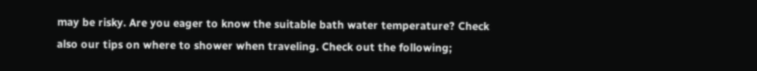may be risky. Are you eager to know the suitable bath water temperature? Check also our tips on where to shower when traveling. Check out the following;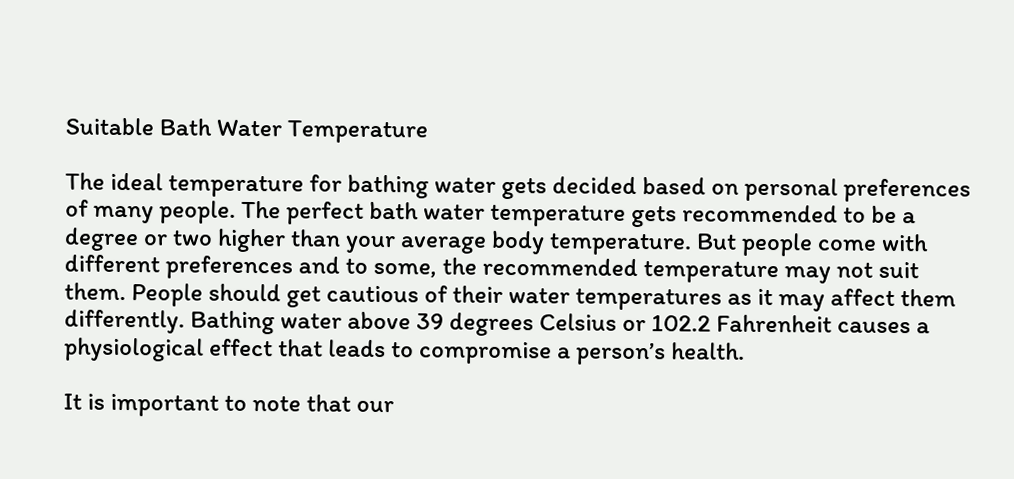Suitable Bath Water Temperature

The ideal temperature for bathing water gets decided based on personal preferences of many people. The perfect bath water temperature gets recommended to be a degree or two higher than your average body temperature. But people come with different preferences and to some, the recommended temperature may not suit them. People should get cautious of their water temperatures as it may affect them differently. Bathing water above 39 degrees Celsius or 102.2 Fahrenheit causes a physiological effect that leads to compromise a person’s health.

It is important to note that our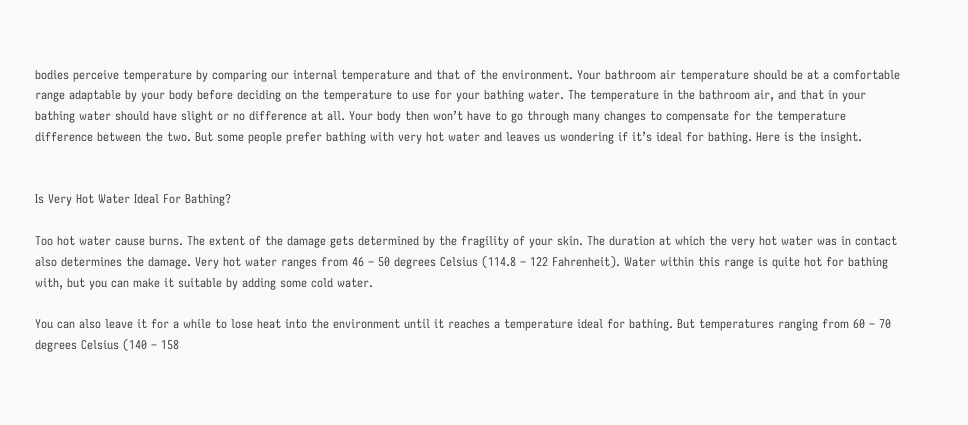bodies perceive temperature by comparing our internal temperature and that of the environment. Your bathroom air temperature should be at a comfortable range adaptable by your body before deciding on the temperature to use for your bathing water. The temperature in the bathroom air, and that in your bathing water should have slight or no difference at all. Your body then won’t have to go through many changes to compensate for the temperature difference between the two. But some people prefer bathing with very hot water and leaves us wondering if it’s ideal for bathing. Here is the insight.


Is Very Hot Water Ideal For Bathing?

Too hot water cause burns. The extent of the damage gets determined by the fragility of your skin. The duration at which the very hot water was in contact also determines the damage. Very hot water ranges from 46 – 50 degrees Celsius (114.8 – 122 Fahrenheit). Water within this range is quite hot for bathing with, but you can make it suitable by adding some cold water.

You can also leave it for a while to lose heat into the environment until it reaches a temperature ideal for bathing. But temperatures ranging from 60 – 70 degrees Celsius (140 – 158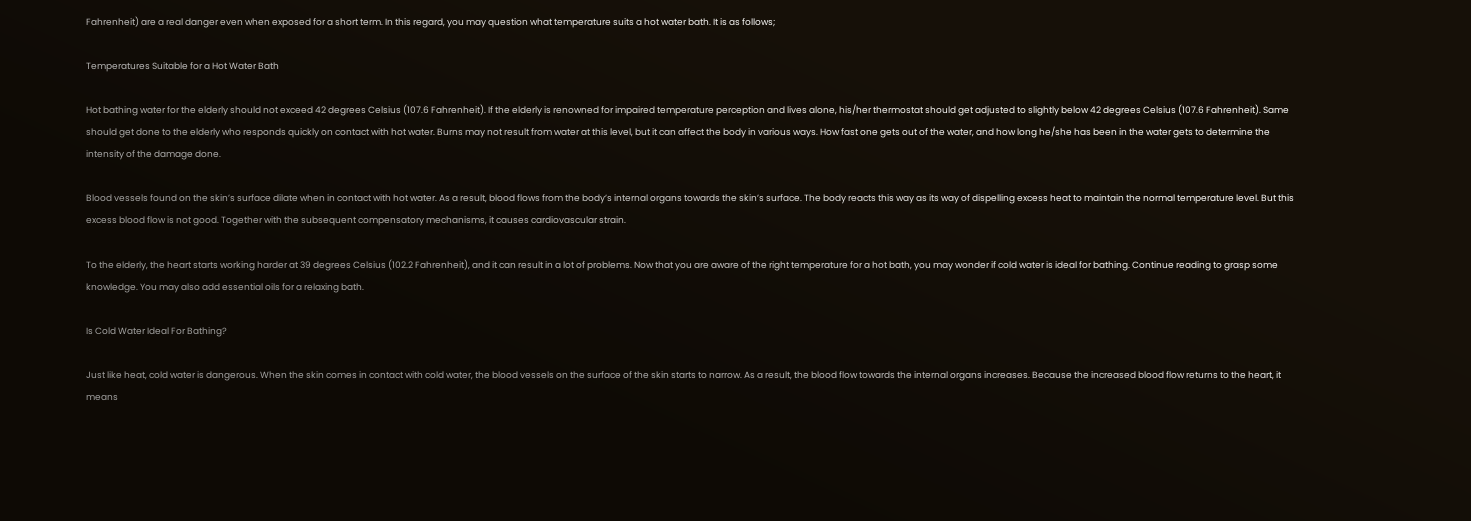Fahrenheit) are a real danger even when exposed for a short term. In this regard, you may question what temperature suits a hot water bath. It is as follows;

Temperatures Suitable for a Hot Water Bath

Hot bathing water for the elderly should not exceed 42 degrees Celsius (107.6 Fahrenheit). If the elderly is renowned for impaired temperature perception and lives alone, his/her thermostat should get adjusted to slightly below 42 degrees Celsius (107.6 Fahrenheit). Same should get done to the elderly who responds quickly on contact with hot water. Burns may not result from water at this level, but it can affect the body in various ways. How fast one gets out of the water, and how long he/she has been in the water gets to determine the intensity of the damage done.

Blood vessels found on the skin’s surface dilate when in contact with hot water. As a result, blood flows from the body’s internal organs towards the skin’s surface. The body reacts this way as its way of dispelling excess heat to maintain the normal temperature level. But this excess blood flow is not good. Together with the subsequent compensatory mechanisms, it causes cardiovascular strain.

To the elderly, the heart starts working harder at 39 degrees Celsius (102.2 Fahrenheit), and it can result in a lot of problems. Now that you are aware of the right temperature for a hot bath, you may wonder if cold water is ideal for bathing. Continue reading to grasp some knowledge. You may also add essential oils for a relaxing bath.

Is Cold Water Ideal For Bathing?

Just like heat, cold water is dangerous. When the skin comes in contact with cold water, the blood vessels on the surface of the skin starts to narrow. As a result, the blood flow towards the internal organs increases. Because the increased blood flow returns to the heart, it means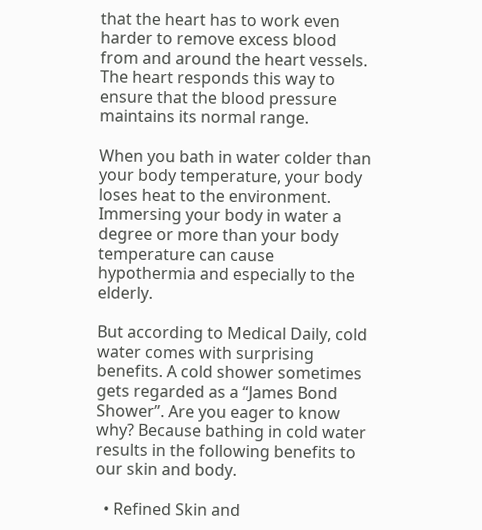that the heart has to work even harder to remove excess blood from and around the heart vessels. The heart responds this way to ensure that the blood pressure maintains its normal range.

When you bath in water colder than your body temperature, your body loses heat to the environment. Immersing your body in water a degree or more than your body temperature can cause hypothermia and especially to the elderly.

But according to Medical Daily, cold water comes with surprising benefits. A cold shower sometimes gets regarded as a “James Bond Shower”. Are you eager to know why? Because bathing in cold water results in the following benefits to our skin and body.

  • Refined Skin and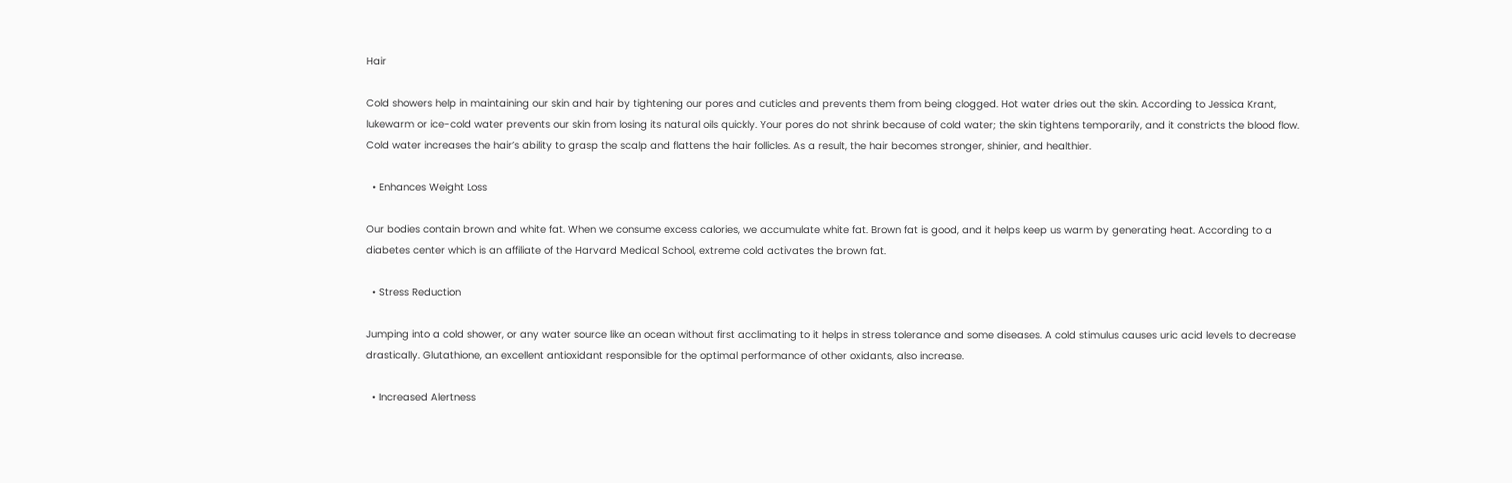Hair

Cold showers help in maintaining our skin and hair by tightening our pores and cuticles and prevents them from being clogged. Hot water dries out the skin. According to Jessica Krant, lukewarm or ice-cold water prevents our skin from losing its natural oils quickly. Your pores do not shrink because of cold water; the skin tightens temporarily, and it constricts the blood flow. Cold water increases the hair’s ability to grasp the scalp and flattens the hair follicles. As a result, the hair becomes stronger, shinier, and healthier.

  • Enhances Weight Loss

Our bodies contain brown and white fat. When we consume excess calories, we accumulate white fat. Brown fat is good, and it helps keep us warm by generating heat. According to a diabetes center which is an affiliate of the Harvard Medical School, extreme cold activates the brown fat.

  • Stress Reduction

Jumping into a cold shower, or any water source like an ocean without first acclimating to it helps in stress tolerance and some diseases. A cold stimulus causes uric acid levels to decrease drastically. Glutathione, an excellent antioxidant responsible for the optimal performance of other oxidants, also increase.

  • Increased Alertness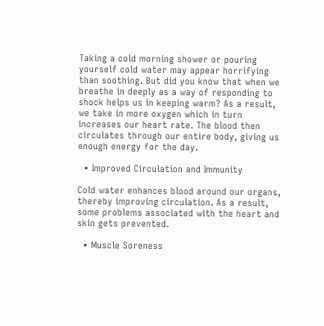Taking a cold morning shower or pouring yourself cold water may appear horrifying than soothing. But did you know that when we breathe in deeply as a way of responding to shock helps us in keeping warm? As a result, we take in more oxygen which in turn increases our heart rate. The blood then circulates through our entire body, giving us enough energy for the day.

  • Improved Circulation and Immunity

Cold water enhances blood around our organs, thereby improving circulation. As a result, some problems associated with the heart and skin gets prevented.

  • Muscle Soreness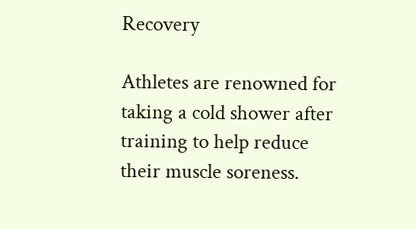Recovery

Athletes are renowned for taking a cold shower after training to help reduce their muscle soreness.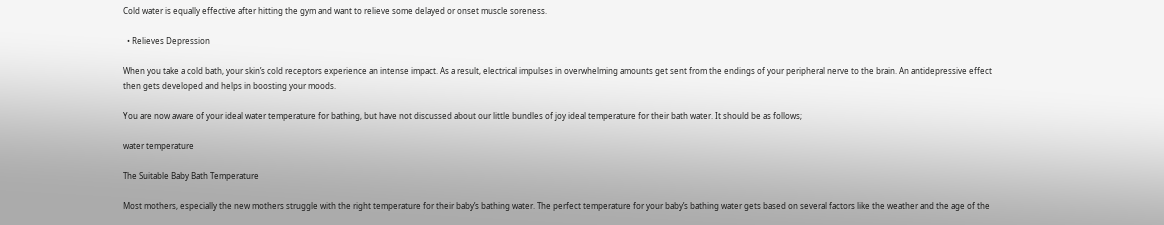Cold water is equally effective after hitting the gym and want to relieve some delayed or onset muscle soreness.

  • Relieves Depression

When you take a cold bath, your skin’s cold receptors experience an intense impact. As a result, electrical impulses in overwhelming amounts get sent from the endings of your peripheral nerve to the brain. An antidepressive effect then gets developed and helps in boosting your moods.

You are now aware of your ideal water temperature for bathing, but have not discussed about our little bundles of joy ideal temperature for their bath water. It should be as follows;

water temperature

The Suitable Baby Bath Temperature

Most mothers, especially the new mothers struggle with the right temperature for their baby’s bathing water. The perfect temperature for your baby’s bathing water gets based on several factors like the weather and the age of the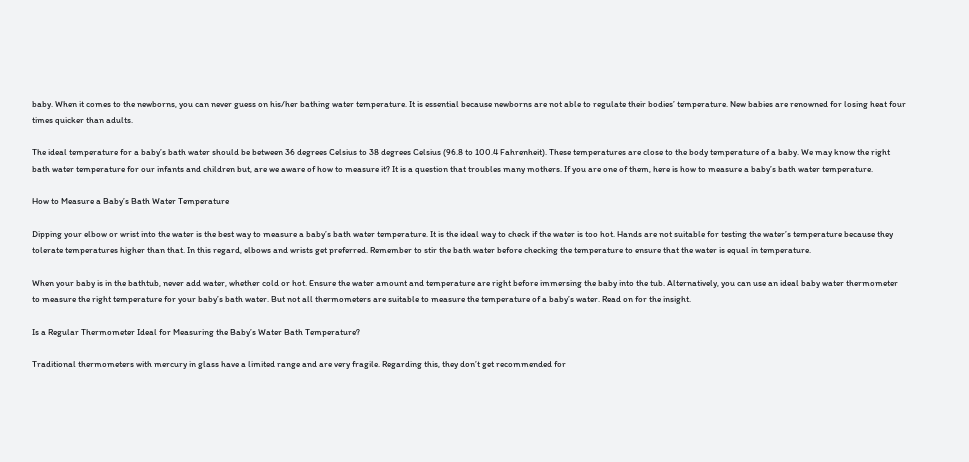baby. When it comes to the newborns, you can never guess on his/her bathing water temperature. It is essential because newborns are not able to regulate their bodies’ temperature. New babies are renowned for losing heat four times quicker than adults.

The ideal temperature for a baby’s bath water should be between 36 degrees Celsius to 38 degrees Celsius (96.8 to 100.4 Fahrenheit). These temperatures are close to the body temperature of a baby. We may know the right bath water temperature for our infants and children but, are we aware of how to measure it? It is a question that troubles many mothers. If you are one of them, here is how to measure a baby’s bath water temperature.

How to Measure a Baby’s Bath Water Temperature

Dipping your elbow or wrist into the water is the best way to measure a baby’s bath water temperature. It is the ideal way to check if the water is too hot. Hands are not suitable for testing the water’s temperature because they tolerate temperatures higher than that. In this regard, elbows and wrists get preferred. Remember to stir the bath water before checking the temperature to ensure that the water is equal in temperature.

When your baby is in the bathtub, never add water, whether cold or hot. Ensure the water amount and temperature are right before immersing the baby into the tub. Alternatively, you can use an ideal baby water thermometer to measure the right temperature for your baby’s bath water. But not all thermometers are suitable to measure the temperature of a baby’s water. Read on for the insight.

Is a Regular Thermometer Ideal for Measuring the Baby’s Water Bath Temperature?

Traditional thermometers with mercury in glass have a limited range and are very fragile. Regarding this, they don’t get recommended for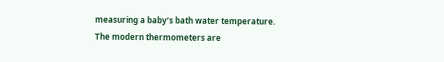measuring a baby’s bath water temperature. The modern thermometers are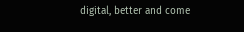digital, better and come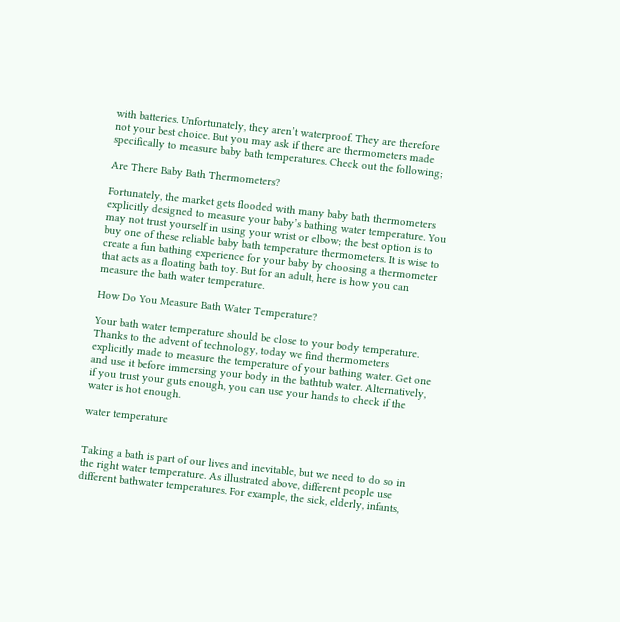with batteries. Unfortunately, they aren’t waterproof. They are therefore not your best choice. But you may ask if there are thermometers made specifically to measure baby bath temperatures. Check out the following;

Are There Baby Bath Thermometers?

Fortunately, the market gets flooded with many baby bath thermometers explicitly designed to measure your baby’s bathing water temperature. You may not trust yourself in using your wrist or elbow; the best option is to buy one of these reliable baby bath temperature thermometers. It is wise to create a fun bathing experience for your baby by choosing a thermometer that acts as a floating bath toy. But for an adult, here is how you can measure the bath water temperature.

How Do You Measure Bath Water Temperature?

Your bath water temperature should be close to your body temperature. Thanks to the advent of technology, today we find thermometers explicitly made to measure the temperature of your bathing water. Get one and use it before immersing your body in the bathtub water. Alternatively, if you trust your guts enough, you can use your hands to check if the water is hot enough.

water temperature


Taking a bath is part of our lives and inevitable, but we need to do so in the right water temperature. As illustrated above, different people use different bathwater temperatures. For example, the sick, elderly, infants,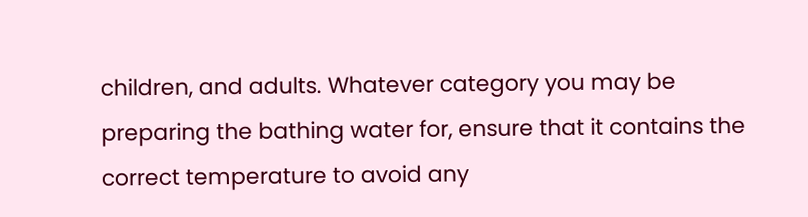children, and adults. Whatever category you may be preparing the bathing water for, ensure that it contains the correct temperature to avoid any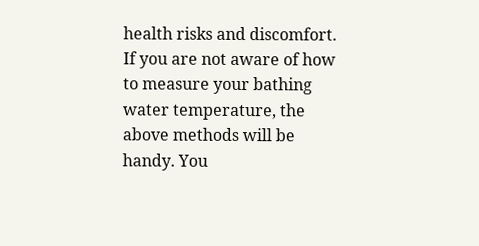health risks and discomfort. If you are not aware of how to measure your bathing water temperature, the above methods will be handy. You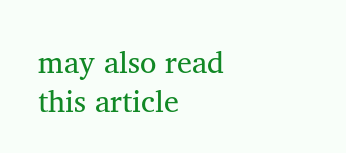may also read this article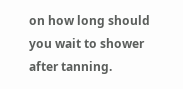on how long should you wait to shower after tanning.